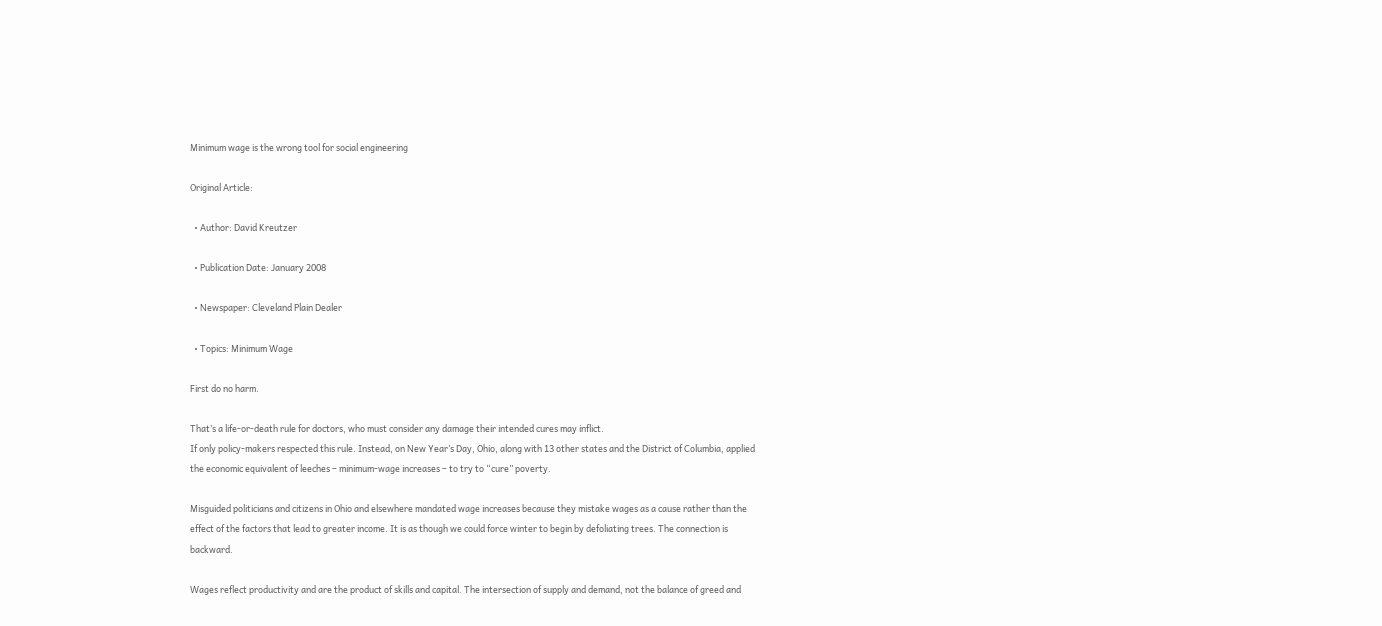Minimum wage is the wrong tool for social engineering

Original Article:

  • Author: David Kreutzer

  • Publication Date: January 2008

  • Newspaper: Cleveland Plain Dealer

  • Topics: Minimum Wage

First do no harm.

That’s a life-or-death rule for doctors, who must consider any damage their intended cures may inflict.
If only policy-makers respected this rule. Instead, on New Year’s Day, Ohio, along with 13 other states and the District of Columbia, applied the economic equivalent of leeches – minimum-wage increases – to try to “cure” poverty.

Misguided politicians and citizens in Ohio and elsewhere mandated wage increases because they mistake wages as a cause rather than the effect of the factors that lead to greater income. It is as though we could force winter to begin by defoliating trees. The connection is backward.

Wages reflect productivity and are the product of skills and capital. The intersection of supply and demand, not the balance of greed and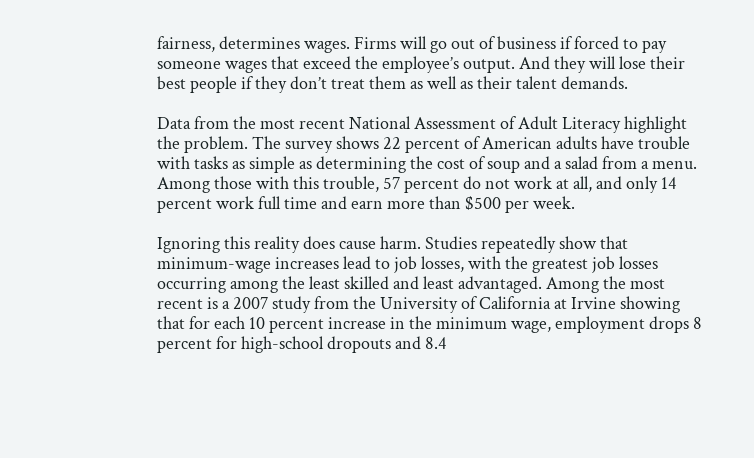fairness, determines wages. Firms will go out of business if forced to pay someone wages that exceed the employee’s output. And they will lose their best people if they don’t treat them as well as their talent demands.

Data from the most recent National Assessment of Adult Literacy highlight the problem. The survey shows 22 percent of American adults have trouble with tasks as simple as determining the cost of soup and a salad from a menu. Among those with this trouble, 57 percent do not work at all, and only 14 percent work full time and earn more than $500 per week.

Ignoring this reality does cause harm. Studies repeatedly show that minimum-wage increases lead to job losses, with the greatest job losses occurring among the least skilled and least advantaged. Among the most recent is a 2007 study from the University of California at Irvine showing that for each 10 percent increase in the minimum wage, employment drops 8 percent for high-school dropouts and 8.4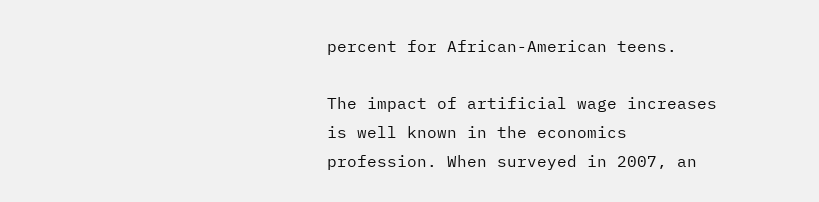percent for African-American teens.

The impact of artificial wage increases is well known in the economics profession. When surveyed in 2007, an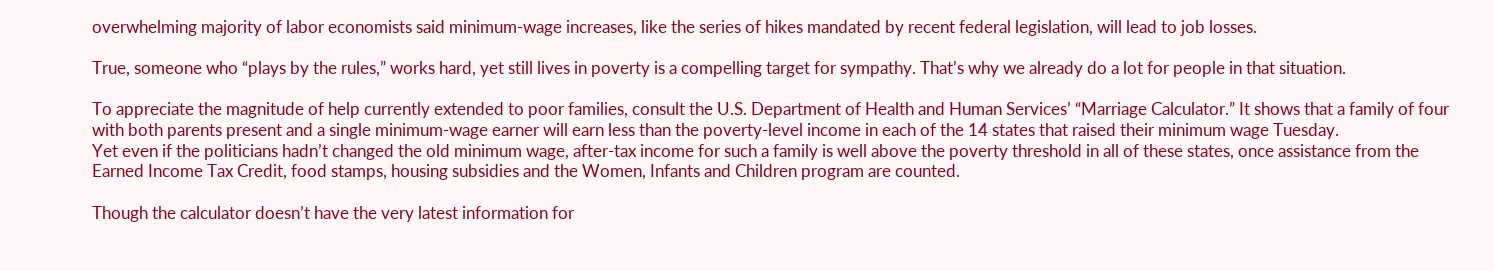overwhelming majority of labor economists said minimum-wage increases, like the series of hikes mandated by recent federal legislation, will lead to job losses.

True, someone who “plays by the rules,” works hard, yet still lives in poverty is a compelling target for sympathy. That’s why we already do a lot for people in that situation.

To appreciate the magnitude of help currently extended to poor families, consult the U.S. Department of Health and Human Services’ “Marriage Calculator.” It shows that a family of four with both parents present and a single minimum-wage earner will earn less than the poverty-level income in each of the 14 states that raised their minimum wage Tuesday.
Yet even if the politicians hadn’t changed the old minimum wage, after-tax income for such a family is well above the poverty threshold in all of these states, once assistance from the Earned Income Tax Credit, food stamps, housing subsidies and the Women, Infants and Children program are counted.

Though the calculator doesn’t have the very latest information for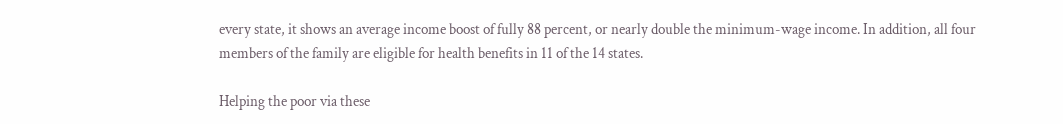every state, it shows an average income boost of fully 88 percent, or nearly double the minimum-wage income. In addition, all four members of the family are eligible for health benefits in 11 of the 14 states.

Helping the poor via these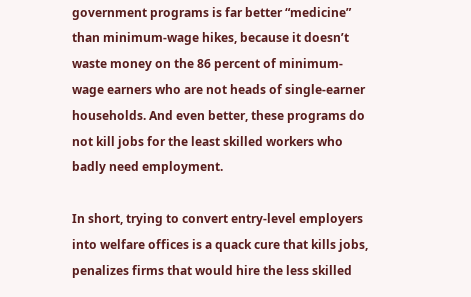government programs is far better “medicine” than minimum-wage hikes, because it doesn’t waste money on the 86 percent of minimum-wage earners who are not heads of single-earner households. And even better, these programs do not kill jobs for the least skilled workers who badly need employment.

In short, trying to convert entry-level employers into welfare offices is a quack cure that kills jobs, penalizes firms that would hire the less skilled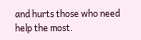and hurts those who need help the most.